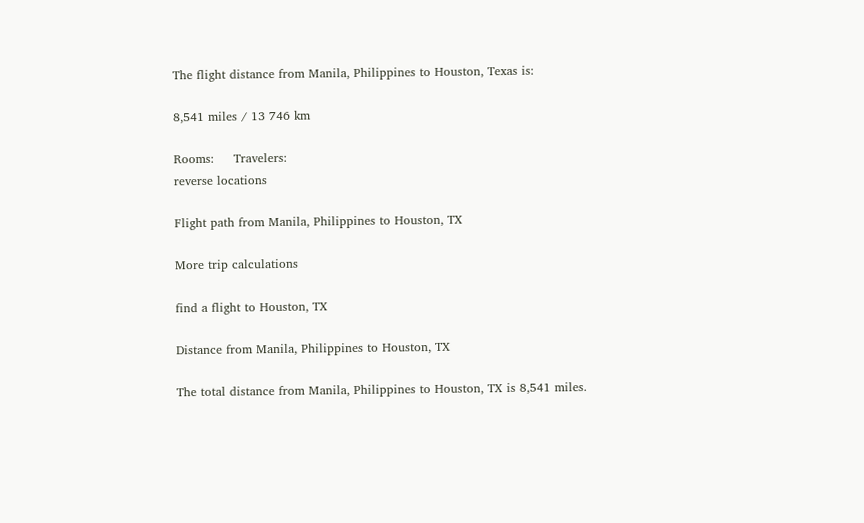The flight distance from Manila, Philippines to Houston, Texas is:

8,541 miles / 13 746 km

Rooms:     Travelers:
reverse locations

Flight path from Manila, Philippines to Houston, TX

More trip calculations

find a flight to Houston, TX

Distance from Manila, Philippines to Houston, TX

The total distance from Manila, Philippines to Houston, TX is 8,541 miles.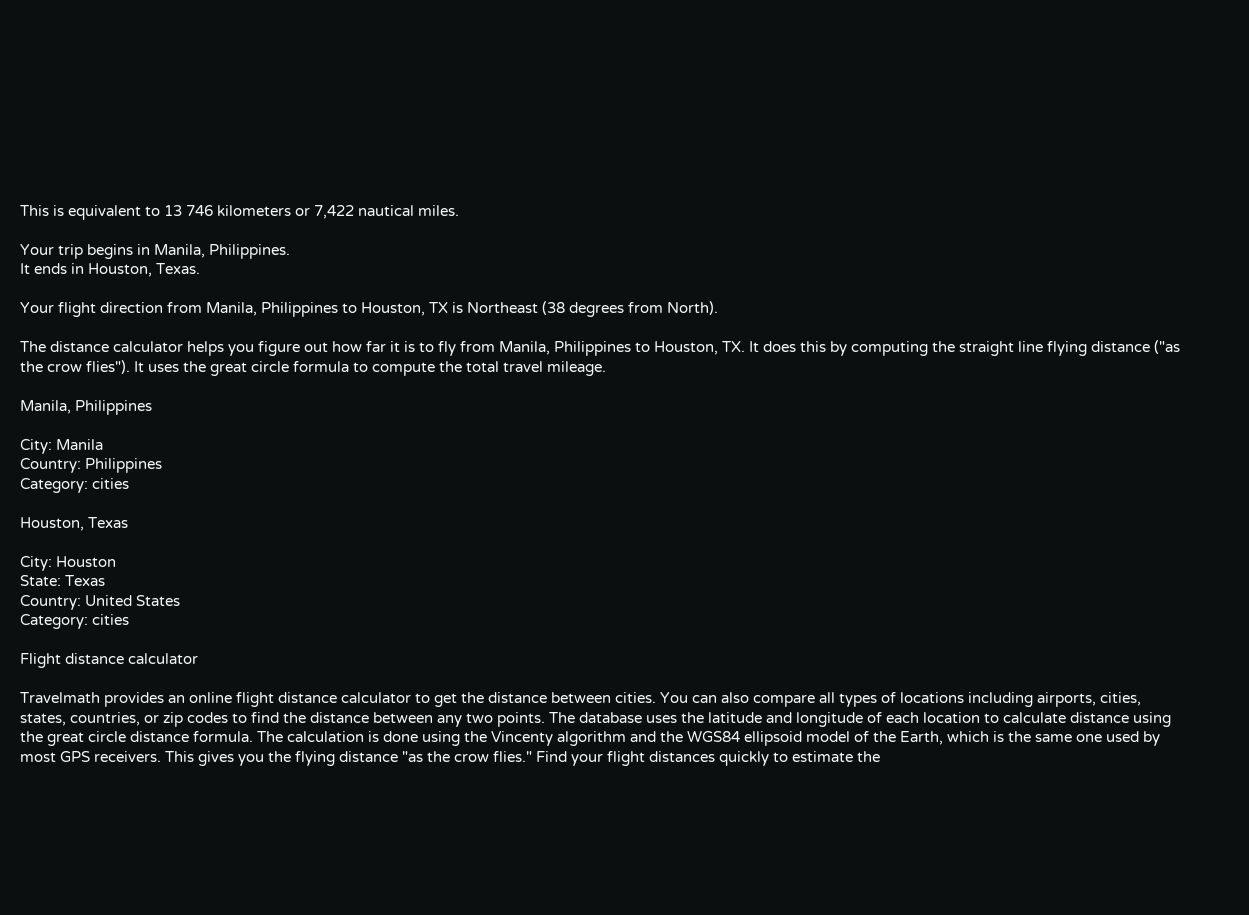This is equivalent to 13 746 kilometers or 7,422 nautical miles.

Your trip begins in Manila, Philippines.
It ends in Houston, Texas.

Your flight direction from Manila, Philippines to Houston, TX is Northeast (38 degrees from North).

The distance calculator helps you figure out how far it is to fly from Manila, Philippines to Houston, TX. It does this by computing the straight line flying distance ("as the crow flies"). It uses the great circle formula to compute the total travel mileage.

Manila, Philippines

City: Manila
Country: Philippines
Category: cities

Houston, Texas

City: Houston
State: Texas
Country: United States
Category: cities

Flight distance calculator

Travelmath provides an online flight distance calculator to get the distance between cities. You can also compare all types of locations including airports, cities, states, countries, or zip codes to find the distance between any two points. The database uses the latitude and longitude of each location to calculate distance using the great circle distance formula. The calculation is done using the Vincenty algorithm and the WGS84 ellipsoid model of the Earth, which is the same one used by most GPS receivers. This gives you the flying distance "as the crow flies." Find your flight distances quickly to estimate the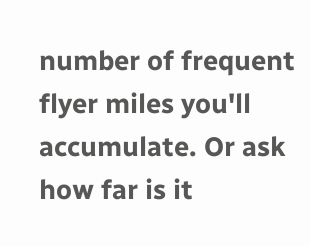number of frequent flyer miles you'll accumulate. Or ask how far is it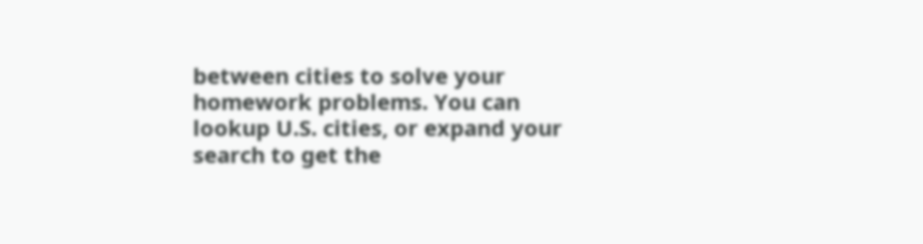between cities to solve your homework problems. You can lookup U.S. cities, or expand your search to get the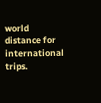world distance for international trips.